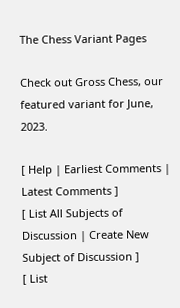The Chess Variant Pages

Check out Gross Chess, our featured variant for June, 2023.

[ Help | Earliest Comments | Latest Comments ]
[ List All Subjects of Discussion | Create New Subject of Discussion ]
[ List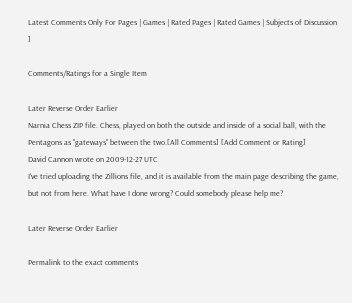Latest Comments Only For Pages | Games | Rated Pages | Rated Games | Subjects of Discussion ]

Comments/Ratings for a Single Item

Later Reverse Order Earlier
Narnia Chess ZIP file. Chess, played on both the outside and inside of a social ball, with the Pentagons as "gateways" between the two.[All Comments] [Add Comment or Rating]
David Cannon wrote on 2009-12-27 UTC
I've tried uploading the Zillions file, and it is available from the main page describing the game, but not from here. What have I done wrong? Could somebody please help me?

Later Reverse Order Earlier

Permalink to the exact comments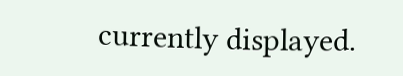currently displayed.